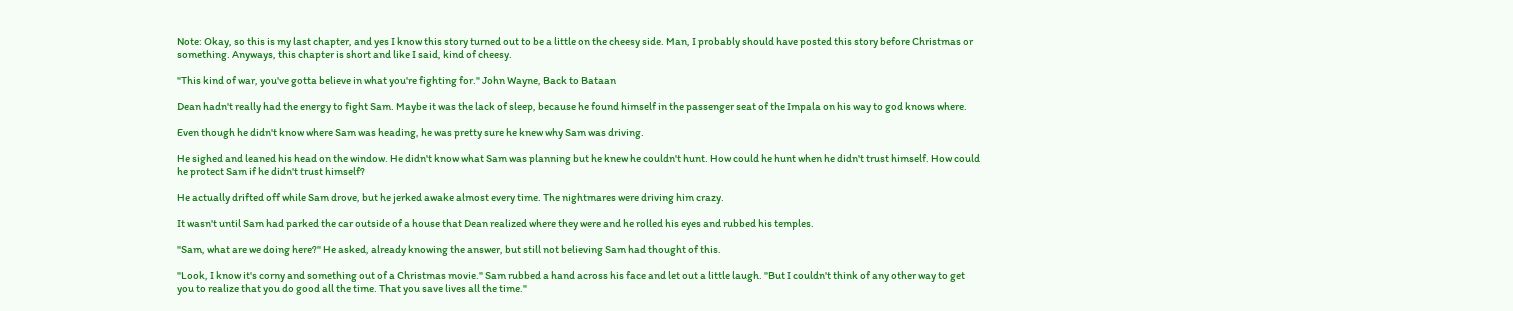Note: Okay, so this is my last chapter, and yes I know this story turned out to be a little on the cheesy side. Man, I probably should have posted this story before Christmas or something. Anyways, this chapter is short and like I said, kind of cheesy.

"This kind of war, you've gotta believe in what you're fighting for." John Wayne, Back to Bataan

Dean hadn't really had the energy to fight Sam. Maybe it was the lack of sleep, because he found himself in the passenger seat of the Impala on his way to god knows where.

Even though he didn't know where Sam was heading, he was pretty sure he knew why Sam was driving.

He sighed and leaned his head on the window. He didn't know what Sam was planning but he knew he couldn't hunt. How could he hunt when he didn't trust himself. How could he protect Sam if he didn't trust himself?

He actually drifted off while Sam drove, but he jerked awake almost every time. The nightmares were driving him crazy.

It wasn't until Sam had parked the car outside of a house that Dean realized where they were and he rolled his eyes and rubbed his temples.

"Sam, what are we doing here?" He asked, already knowing the answer, but still not believing Sam had thought of this.

"Look, I know it's corny and something out of a Christmas movie." Sam rubbed a hand across his face and let out a little laugh. "But I couldn't think of any other way to get you to realize that you do good all the time. That you save lives all the time."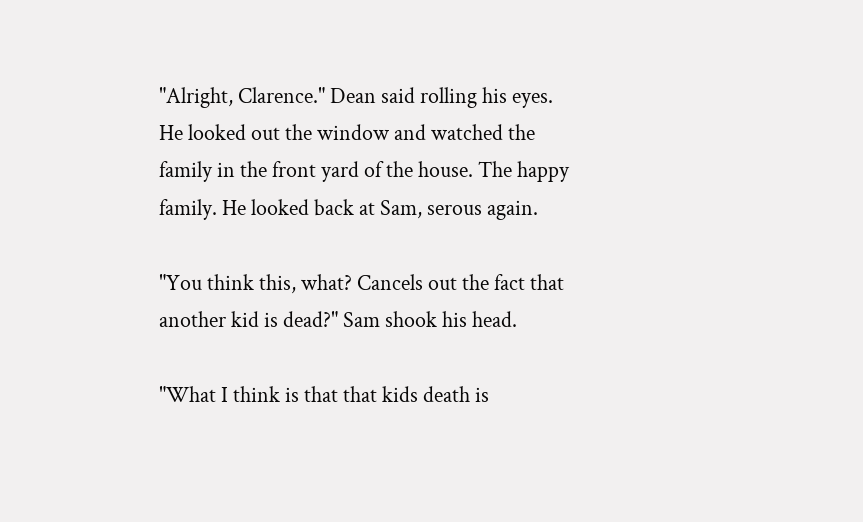"Alright, Clarence." Dean said rolling his eyes. He looked out the window and watched the family in the front yard of the house. The happy family. He looked back at Sam, serous again.

"You think this, what? Cancels out the fact that another kid is dead?" Sam shook his head.

"What I think is that that kids death is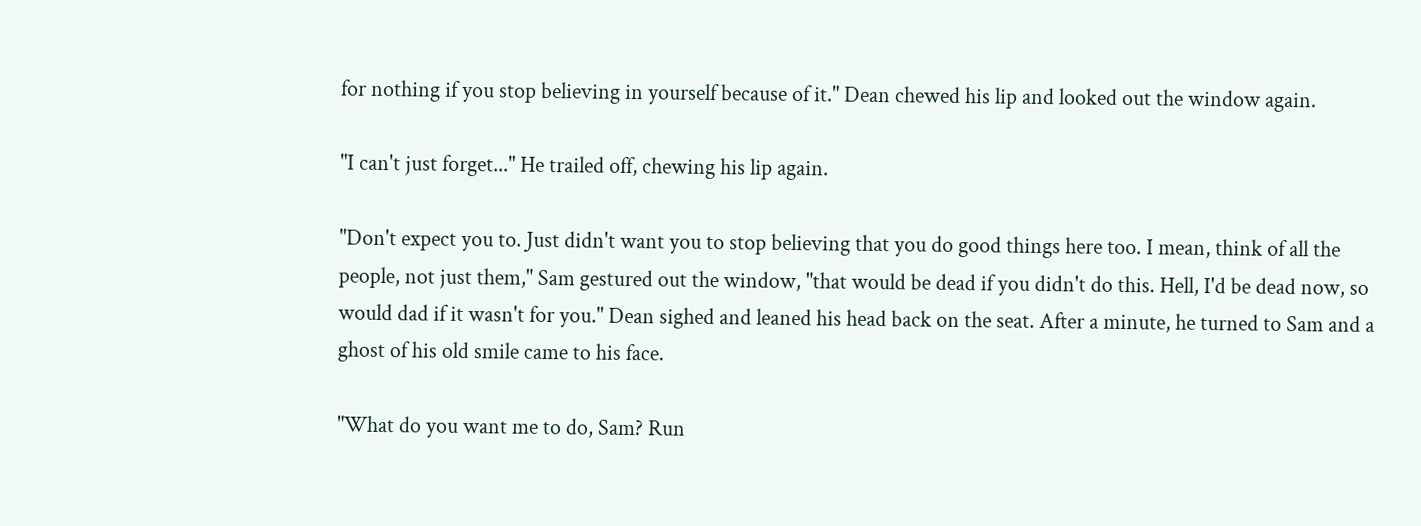for nothing if you stop believing in yourself because of it." Dean chewed his lip and looked out the window again.

"I can't just forget..." He trailed off, chewing his lip again.

"Don't expect you to. Just didn't want you to stop believing that you do good things here too. I mean, think of all the people, not just them," Sam gestured out the window, "that would be dead if you didn't do this. Hell, I'd be dead now, so would dad if it wasn't for you." Dean sighed and leaned his head back on the seat. After a minute, he turned to Sam and a ghost of his old smile came to his face.

"What do you want me to do, Sam? Run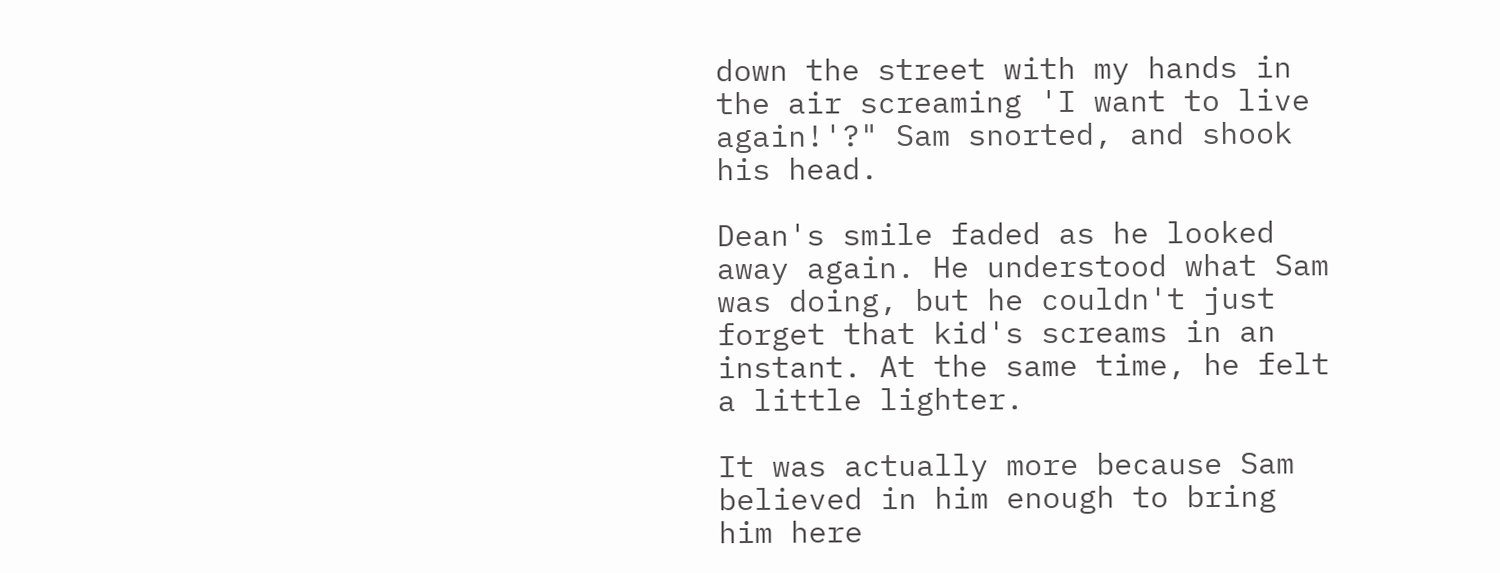down the street with my hands in the air screaming 'I want to live again!'?" Sam snorted, and shook his head.

Dean's smile faded as he looked away again. He understood what Sam was doing, but he couldn't just forget that kid's screams in an instant. At the same time, he felt a little lighter.

It was actually more because Sam believed in him enough to bring him here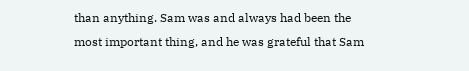than anything. Sam was and always had been the most important thing, and he was grateful that Sam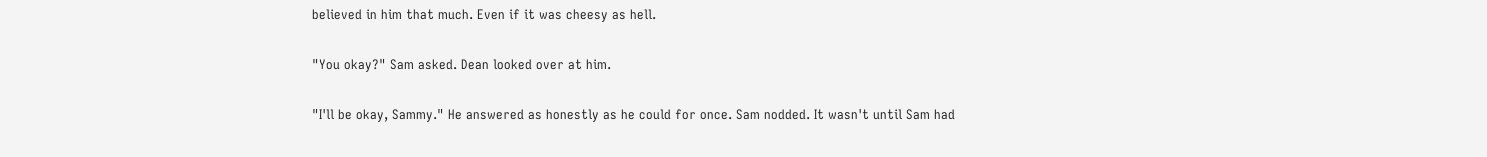believed in him that much. Even if it was cheesy as hell.

"You okay?" Sam asked. Dean looked over at him.

"I'll be okay, Sammy." He answered as honestly as he could for once. Sam nodded. It wasn't until Sam had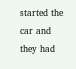started the car and they had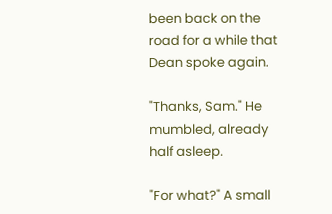been back on the road for a while that Dean spoke again.

"Thanks, Sam." He mumbled, already half asleep.

"For what?" A small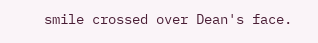smile crossed over Dean's face.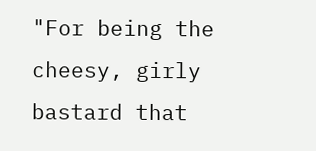"For being the cheesy, girly bastard that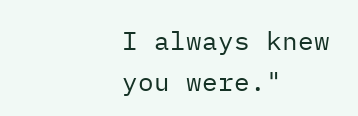I always knew you were."